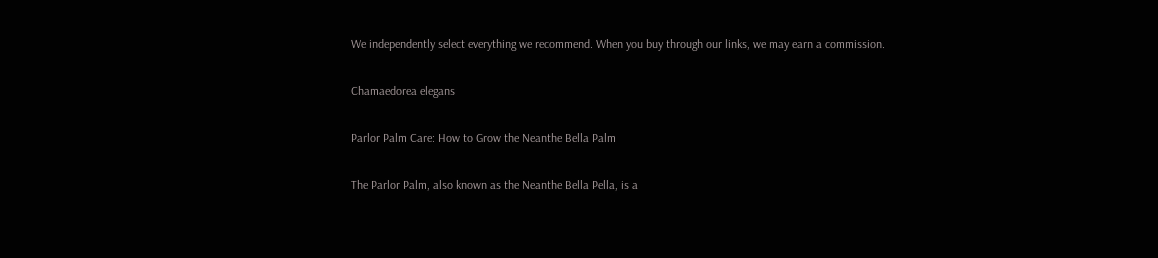We independently select everything we recommend. When you buy through our links, we may earn a commission.

Chamaedorea elegans

Parlor Palm Care: How to Grow the Neanthe Bella Palm

The Parlor Palm, also known as the Neanthe Bella Pella, is a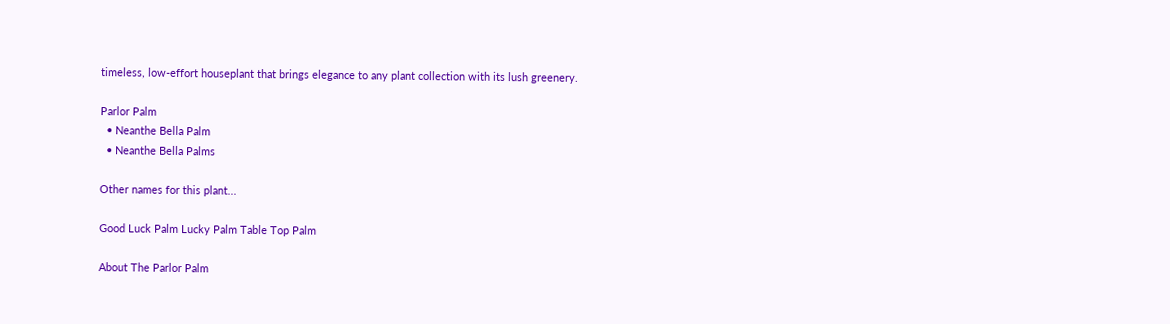timeless, low-effort houseplant that brings elegance to any plant collection with its lush greenery.

Parlor Palm
  • Neanthe Bella Palm
  • Neanthe Bella Palms

Other names for this plant...

Good Luck Palm Lucky Palm Table Top Palm

About The Parlor Palm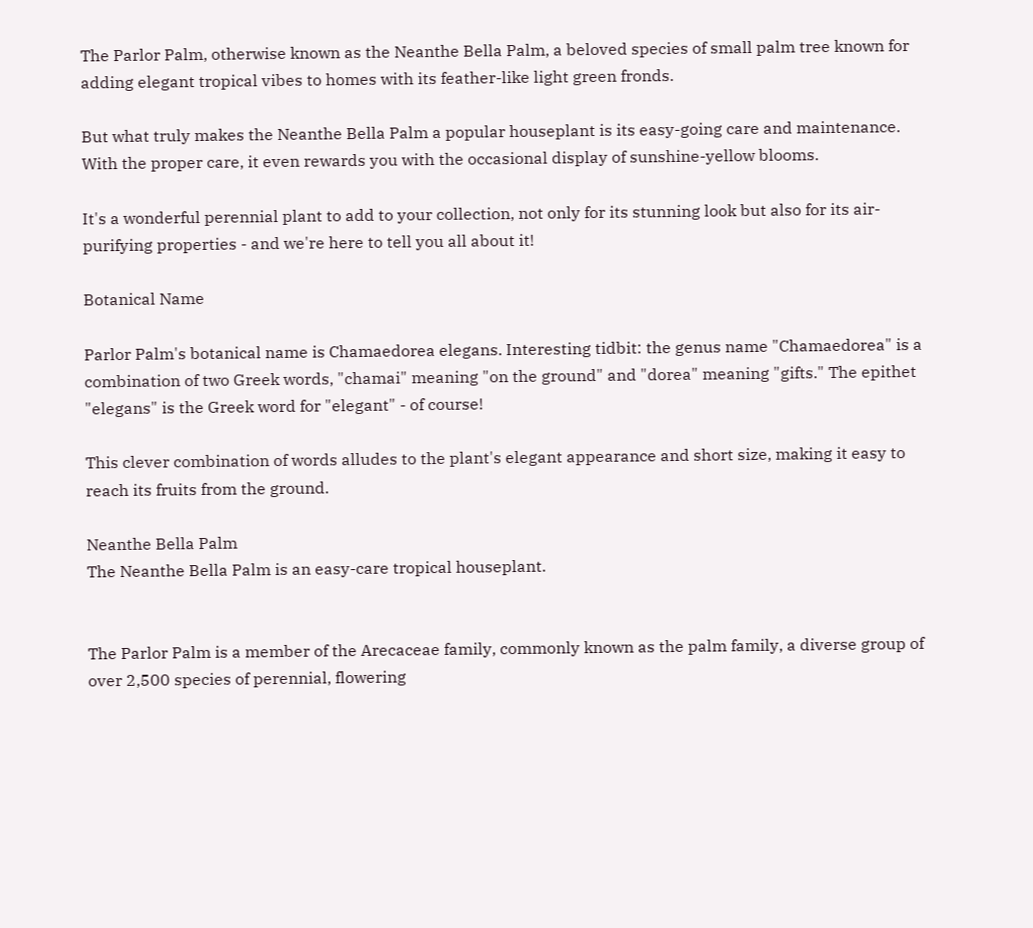The Parlor Palm, otherwise known as the Neanthe Bella Palm, a beloved species of small palm tree known for adding elegant tropical vibes to homes with its feather-like light green fronds.

But what truly makes the Neanthe Bella Palm a popular houseplant is its easy-going care and maintenance. With the proper care, it even rewards you with the occasional display of sunshine-yellow blooms.

It's a wonderful perennial plant to add to your collection, not only for its stunning look but also for its air-purifying properties - and we're here to tell you all about it!

Botanical Name

Parlor Palm's botanical name is Chamaedorea elegans. Interesting tidbit: the genus name "Chamaedorea" is a combination of two Greek words, "chamai" meaning "on the ground" and "dorea" meaning "gifts." The epithet "elegans" is the Greek word for "elegant" - of course!

This clever combination of words alludes to the plant's elegant appearance and short size, making it easy to reach its fruits from the ground.

Neanthe Bella Palm
The Neanthe Bella Palm is an easy-care tropical houseplant.


The Parlor Palm is a member of the Arecaceae family, commonly known as the palm family, a diverse group of over 2,500 species of perennial, flowering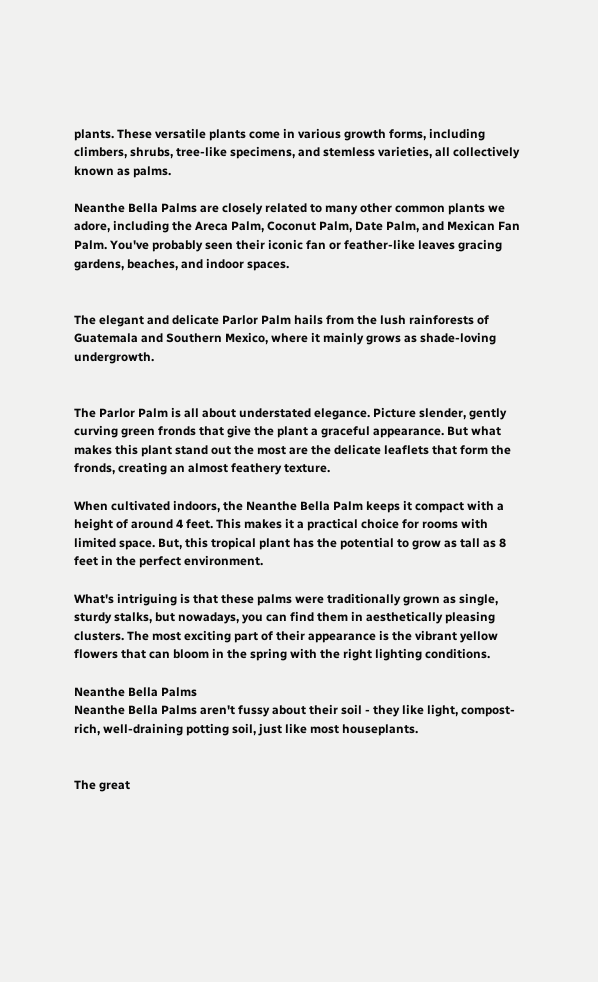plants. These versatile plants come in various growth forms, including climbers, shrubs, tree-like specimens, and stemless varieties, all collectively known as palms.

Neanthe Bella Palms are closely related to many other common plants we adore, including the Areca Palm, Coconut Palm, Date Palm, and Mexican Fan Palm. You've probably seen their iconic fan or feather-like leaves gracing gardens, beaches, and indoor spaces.


The elegant and delicate Parlor Palm hails from the lush rainforests of Guatemala and Southern Mexico, where it mainly grows as shade-loving undergrowth.


The Parlor Palm is all about understated elegance. Picture slender, gently curving green fronds that give the plant a graceful appearance. But what makes this plant stand out the most are the delicate leaflets that form the fronds, creating an almost feathery texture.

When cultivated indoors, the Neanthe Bella Palm keeps it compact with a height of around 4 feet. This makes it a practical choice for rooms with limited space. But, this tropical plant has the potential to grow as tall as 8 feet in the perfect environment.

What's intriguing is that these palms were traditionally grown as single, sturdy stalks, but nowadays, you can find them in aesthetically pleasing clusters. The most exciting part of their appearance is the vibrant yellow flowers that can bloom in the spring with the right lighting conditions.

Neanthe Bella Palms
Neanthe Bella Palms aren't fussy about their soil - they like light, compost-rich, well-draining potting soil, just like most houseplants.


The great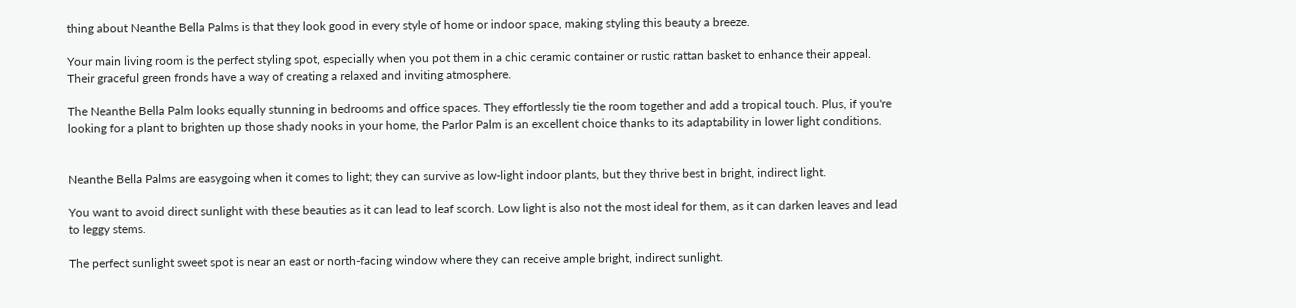thing about Neanthe Bella Palms is that they look good in every style of home or indoor space, making styling this beauty a breeze.

Your main living room is the perfect styling spot, especially when you pot them in a chic ceramic container or rustic rattan basket to enhance their appeal. Their graceful green fronds have a way of creating a relaxed and inviting atmosphere.

The Neanthe Bella Palm looks equally stunning in bedrooms and office spaces. They effortlessly tie the room together and add a tropical touch. Plus, if you're looking for a plant to brighten up those shady nooks in your home, the Parlor Palm is an excellent choice thanks to its adaptability in lower light conditions.


Neanthe Bella Palms are easygoing when it comes to light; they can survive as low-light indoor plants, but they thrive best in bright, indirect light.

You want to avoid direct sunlight with these beauties as it can lead to leaf scorch. Low light is also not the most ideal for them, as it can darken leaves and lead to leggy stems.

The perfect sunlight sweet spot is near an east or north-facing window where they can receive ample bright, indirect sunlight.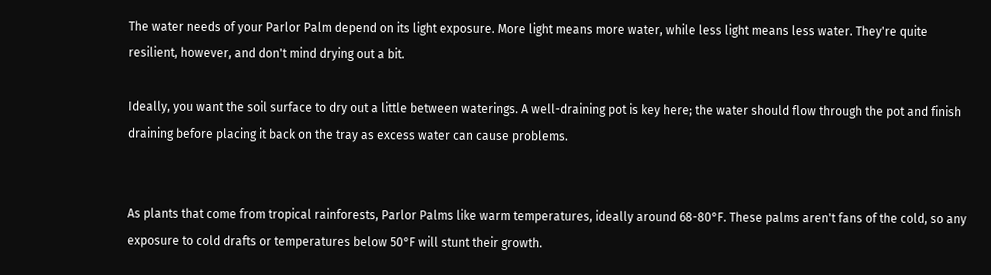The water needs of your Parlor Palm depend on its light exposure. More light means more water, while less light means less water. They're quite resilient, however, and don't mind drying out a bit.

Ideally, you want the soil surface to dry out a little between waterings. A well-draining pot is key here; the water should flow through the pot and finish draining before placing it back on the tray as excess water can cause problems.


As plants that come from tropical rainforests, Parlor Palms like warm temperatures, ideally around 68-80°F. These palms aren't fans of the cold, so any exposure to cold drafts or temperatures below 50°F will stunt their growth.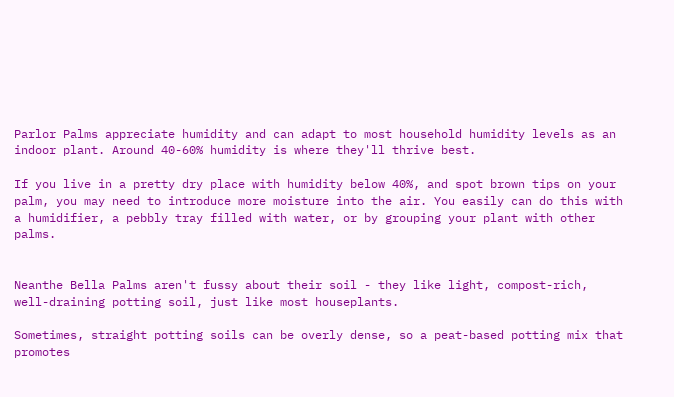Parlor Palms appreciate humidity and can adapt to most household humidity levels as an indoor plant. Around 40-60% humidity is where they'll thrive best.

If you live in a pretty dry place with humidity below 40%, and spot brown tips on your palm, you may need to introduce more moisture into the air. You easily can do this with a humidifier, a pebbly tray filled with water, or by grouping your plant with other palms.


Neanthe Bella Palms aren't fussy about their soil - they like light, compost-rich, well-draining potting soil, just like most houseplants.

Sometimes, straight potting soils can be overly dense, so a peat-based potting mix that promotes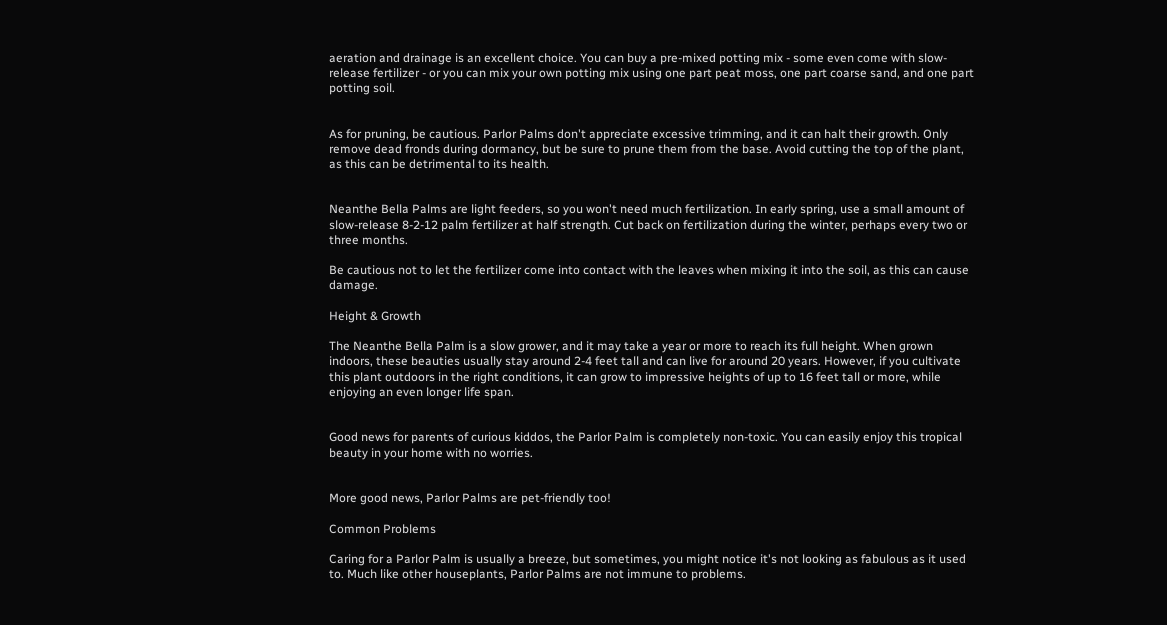aeration and drainage is an excellent choice. You can buy a pre-mixed potting mix - some even come with slow-release fertilizer - or you can mix your own potting mix using one part peat moss, one part coarse sand, and one part potting soil.


As for pruning, be cautious. Parlor Palms don't appreciate excessive trimming, and it can halt their growth. Only remove dead fronds during dormancy, but be sure to prune them from the base. Avoid cutting the top of the plant, as this can be detrimental to its health.


Neanthe Bella Palms are light feeders, so you won't need much fertilization. In early spring, use a small amount of slow-release 8-2-12 palm fertilizer at half strength. Cut back on fertilization during the winter, perhaps every two or three months.

Be cautious not to let the fertilizer come into contact with the leaves when mixing it into the soil, as this can cause damage.

Height & Growth

The Neanthe Bella Palm is a slow grower, and it may take a year or more to reach its full height. When grown indoors, these beauties usually stay around 2-4 feet tall and can live for around 20 years. However, if you cultivate this plant outdoors in the right conditions, it can grow to impressive heights of up to 16 feet tall or more, while enjoying an even longer life span.


Good news for parents of curious kiddos, the Parlor Palm is completely non-toxic. You can easily enjoy this tropical beauty in your home with no worries.


More good news, Parlor Palms are pet-friendly too!

Common Problems

Caring for a Parlor Palm is usually a breeze, but sometimes, you might notice it's not looking as fabulous as it used to. Much like other houseplants, Parlor Palms are not immune to problems.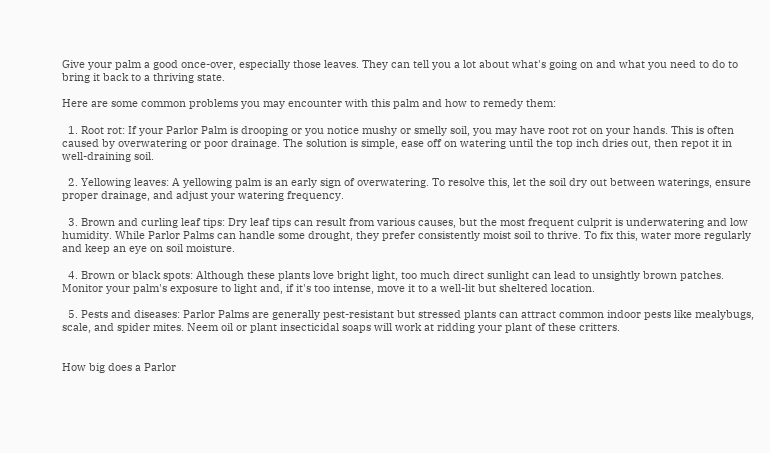Give your palm a good once-over, especially those leaves. They can tell you a lot about what's going on and what you need to do to bring it back to a thriving state.

Here are some common problems you may encounter with this palm and how to remedy them:

  1. Root rot: If your Parlor Palm is drooping or you notice mushy or smelly soil, you may have root rot on your hands. This is often caused by overwatering or poor drainage. The solution is simple, ease off on watering until the top inch dries out, then repot it in well-draining soil.

  2. Yellowing leaves: A yellowing palm is an early sign of overwatering. To resolve this, let the soil dry out between waterings, ensure proper drainage, and adjust your watering frequency.

  3. Brown and curling leaf tips: Dry leaf tips can result from various causes, but the most frequent culprit is underwatering and low humidity. While Parlor Palms can handle some drought, they prefer consistently moist soil to thrive. To fix this, water more regularly and keep an eye on soil moisture.

  4. Brown or black spots: Although these plants love bright light, too much direct sunlight can lead to unsightly brown patches. Monitor your palm's exposure to light and, if it's too intense, move it to a well-lit but sheltered location.

  5. Pests and diseases: Parlor Palms are generally pest-resistant but stressed plants can attract common indoor pests like mealybugs, scale, and spider mites. Neem oil or plant insecticidal soaps will work at ridding your plant of these critters.


How big does a Parlor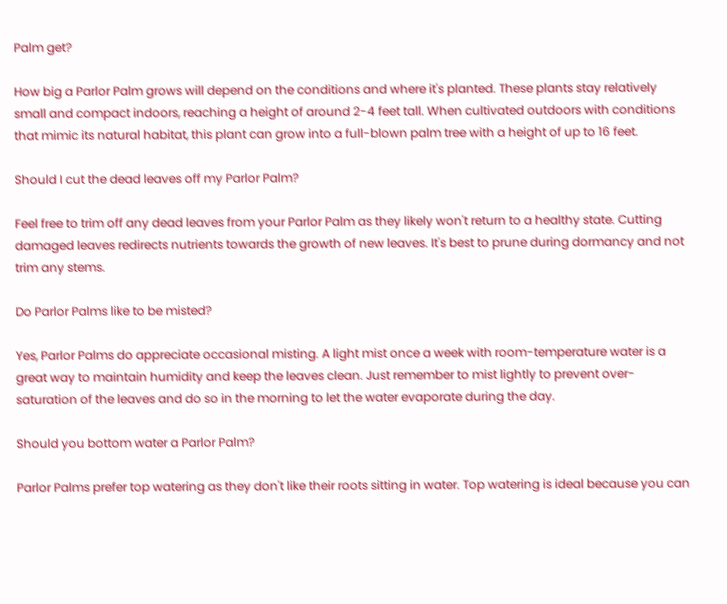Palm get?

How big a Parlor Palm grows will depend on the conditions and where it's planted. These plants stay relatively small and compact indoors, reaching a height of around 2-4 feet tall. When cultivated outdoors with conditions that mimic its natural habitat, this plant can grow into a full-blown palm tree with a height of up to 16 feet.

Should I cut the dead leaves off my Parlor Palm?

Feel free to trim off any dead leaves from your Parlor Palm as they likely won't return to a healthy state. Cutting damaged leaves redirects nutrients towards the growth of new leaves. It's best to prune during dormancy and not trim any stems.

Do Parlor Palms like to be misted?

Yes, Parlor Palms do appreciate occasional misting. A light mist once a week with room-temperature water is a great way to maintain humidity and keep the leaves clean. Just remember to mist lightly to prevent over-saturation of the leaves and do so in the morning to let the water evaporate during the day.

Should you bottom water a Parlor Palm?

Parlor Palms prefer top watering as they don't like their roots sitting in water. Top watering is ideal because you can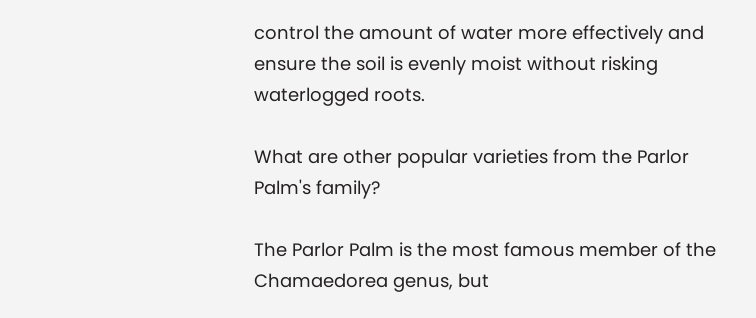control the amount of water more effectively and ensure the soil is evenly moist without risking waterlogged roots.

What are other popular varieties from the Parlor Palm's family?

The Parlor Palm is the most famous member of the Chamaedorea genus, but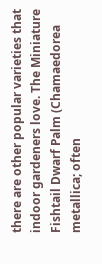there are other popular varieties that indoor gardeners love. The Miniature Fishtail Dwarf Palm (Chamaedorea metallica; often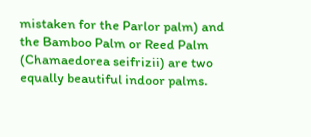mistaken for the Parlor palm) and the Bamboo Palm or Reed Palm (Chamaedorea seifrizii) are two equally beautiful indoor palms.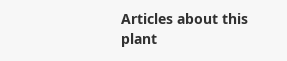Articles about this plant